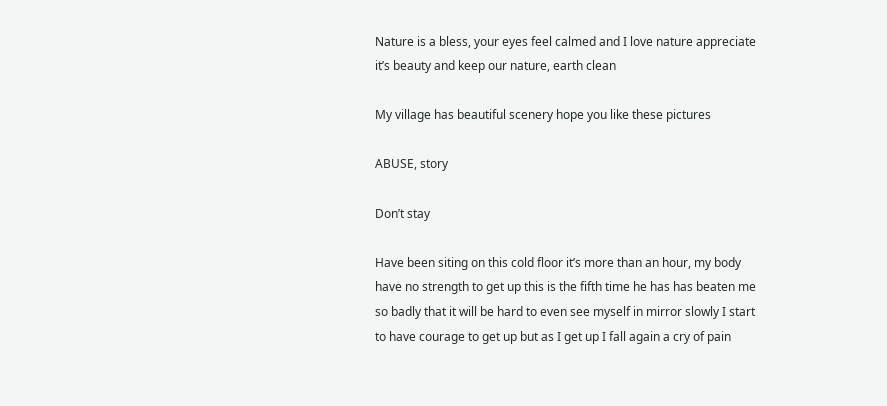Nature is a bless, your eyes feel calmed and I love nature appreciate it’s beauty and keep our nature, earth clean

My village has beautiful scenery hope you like these pictures

ABUSE, story

Don’t stay

Have been siting on this cold floor it’s more than an hour, my body have no strength to get up this is the fifth time he has has beaten me so badly that it will be hard to even see myself in mirror slowly I start to have courage to get up but as I get up I fall again a cry of pain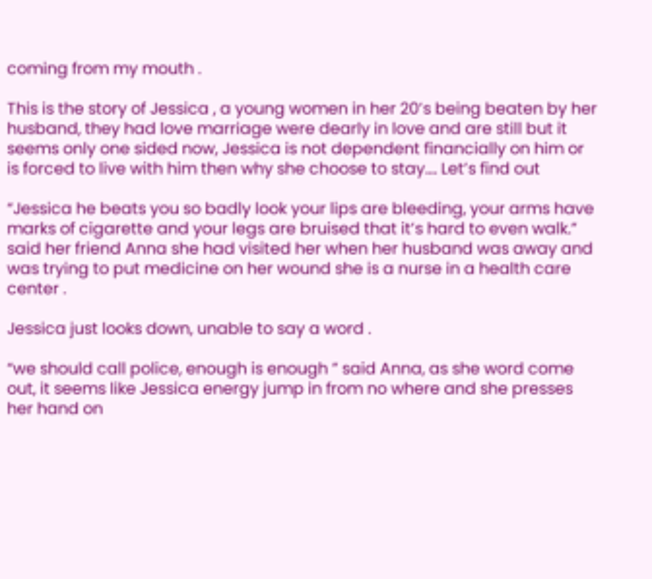coming from my mouth .

This is the story of Jessica , a young women in her 20’s being beaten by her husband, they had love marriage were dearly in love and are still but it seems only one sided now, Jessica is not dependent financially on him or is forced to live with him then why she choose to stay…. Let’s find out

“Jessica he beats you so badly look your lips are bleeding, your arms have marks of cigarette and your legs are bruised that it’s hard to even walk.” said her friend Anna she had visited her when her husband was away and was trying to put medicine on her wound she is a nurse in a health care center .

Jessica just looks down, unable to say a word .

“we should call police, enough is enough ” said Anna, as she word come out, it seems like Jessica energy jump in from no where and she presses her hand on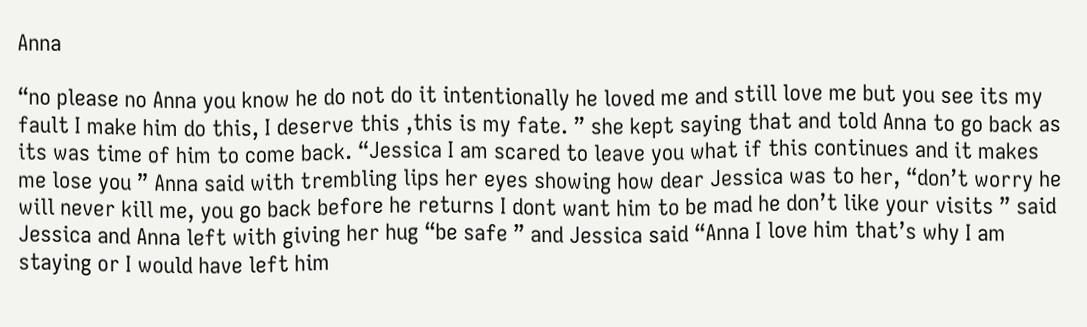Anna

“no please no Anna you know he do not do it intentionally he loved me and still love me but you see its my fault I make him do this, I deserve this ,this is my fate. ” she kept saying that and told Anna to go back as its was time of him to come back. “Jessica I am scared to leave you what if this continues and it makes me lose you ” Anna said with trembling lips her eyes showing how dear Jessica was to her, “don’t worry he will never kill me, you go back before he returns I dont want him to be mad he don’t like your visits ” said Jessica and Anna left with giving her hug “be safe ” and Jessica said “Anna I love him that’s why I am staying or I would have left him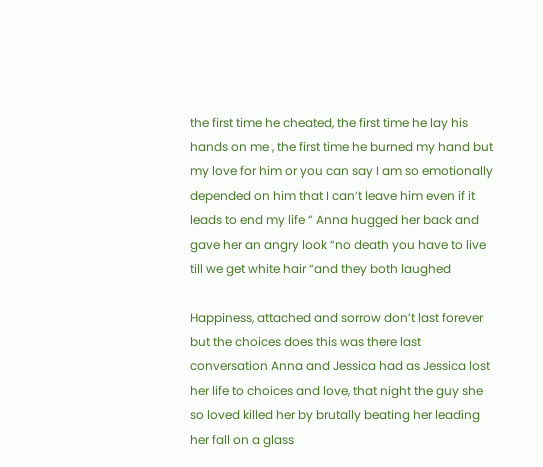the first time he cheated, the first time he lay his hands on me , the first time he burned my hand but my love for him or you can say I am so emotionally depended on him that I can’t leave him even if it leads to end my life ” Anna hugged her back and gave her an angry look “no death you have to live till we get white hair “and they both laughed

Happiness, attached and sorrow don’t last forever but the choices does this was there last conversation Anna and Jessica had as Jessica lost her life to choices and love, that night the guy she so loved killed her by brutally beating her leading her fall on a glass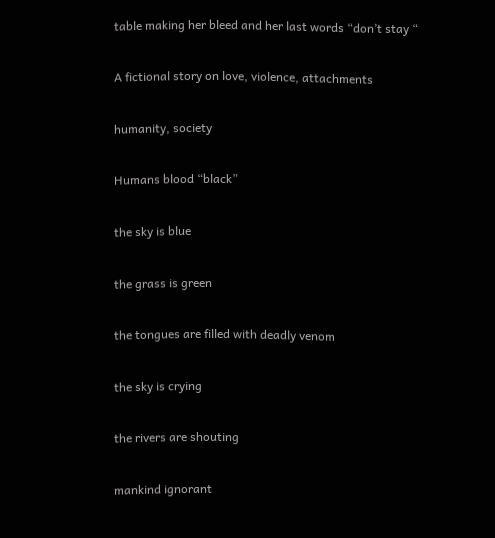table making her bleed and her last words “don’t stay “

A fictional story on love, violence, attachments

humanity, society

Humans blood “black”

the sky is blue

the grass is green

the tongues are filled with deadly venom

the sky is crying

the rivers are shouting

mankind ignorant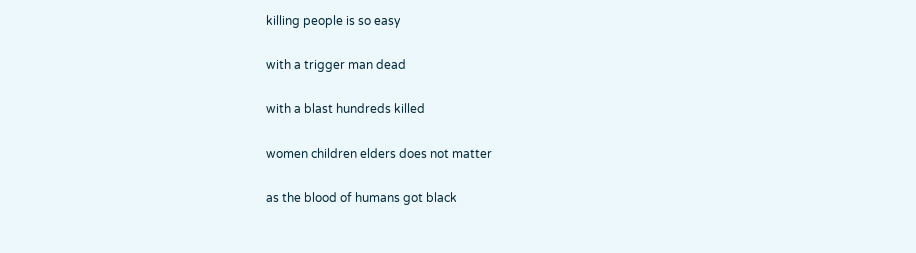killing people is so easy

with a trigger man dead

with a blast hundreds killed

women children elders does not matter

as the blood of humans got black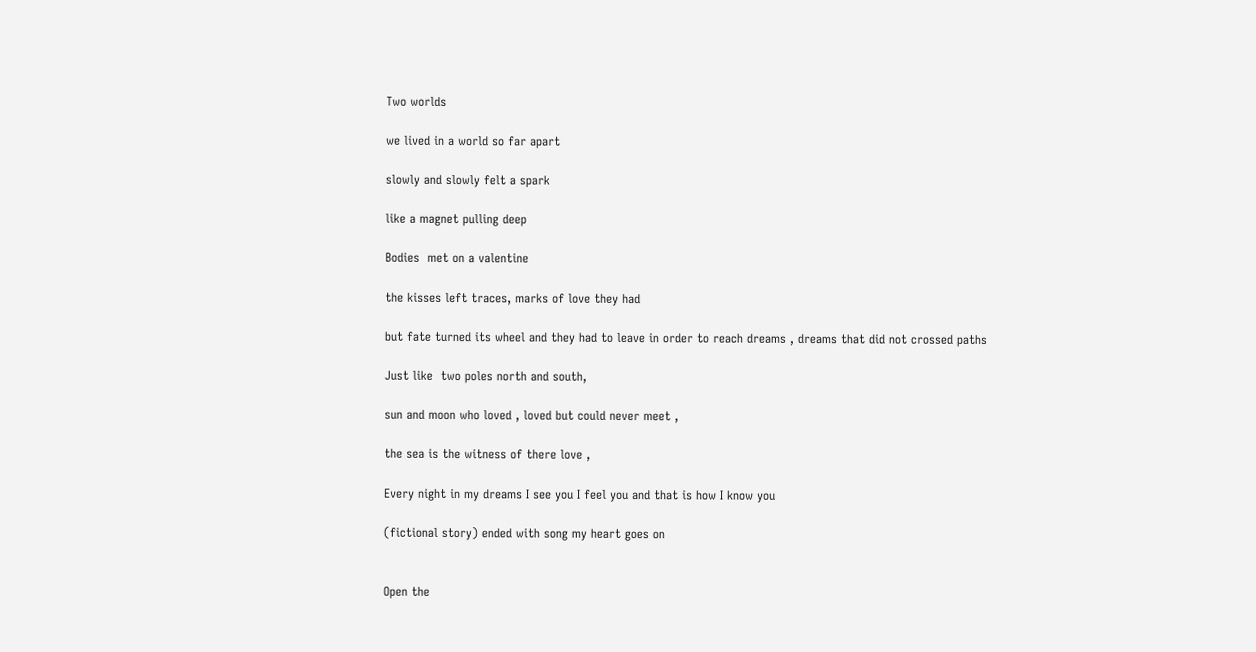Two worlds

we lived in a world so far apart

slowly and slowly felt a spark

like a magnet pulling deep

Bodies  met on a valentine

the kisses left traces, marks of love they had

but fate turned its wheel and they had to leave in order to reach dreams , dreams that did not crossed paths

Just like  two poles north and south,

sun and moon who loved , loved but could never meet ,

the sea is the witness of there love ,

Every night in my dreams I see you I feel you and that is how I know you

(fictional story) ended with song my heart goes on


Open the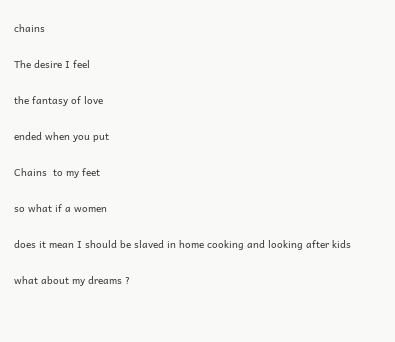chains

The desire I feel

the fantasy of love

ended when you put

Chains  to my feet

so what if a women

does it mean I should be slaved in home cooking and looking after kids

what about my dreams ?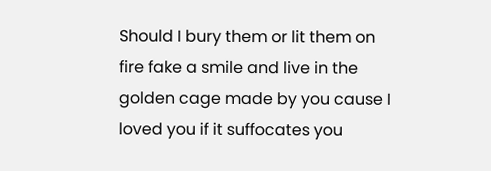Should I bury them or lit them on fire fake a smile and live in the golden cage made by you cause I loved you if it suffocates you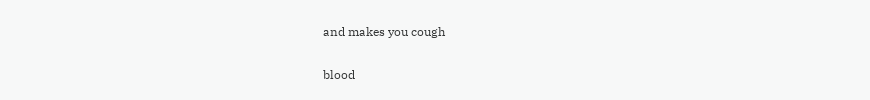and makes you cough

blood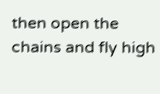then open the chains and fly high